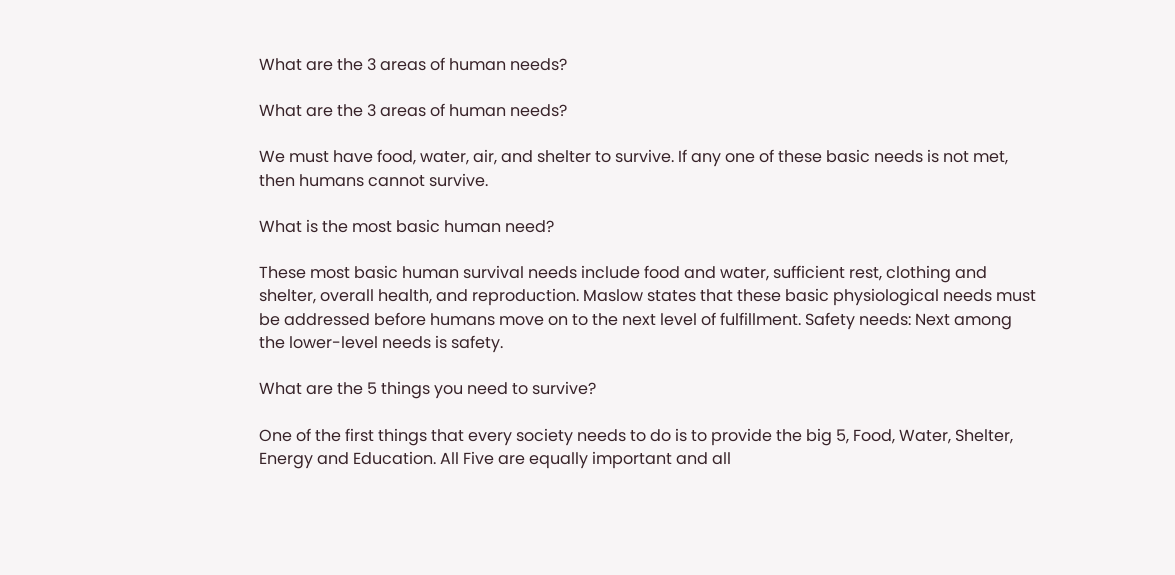What are the 3 areas of human needs?

What are the 3 areas of human needs?

We must have food, water, air, and shelter to survive. If any one of these basic needs is not met, then humans cannot survive.

What is the most basic human need?

These most basic human survival needs include food and water, sufficient rest, clothing and shelter, overall health, and reproduction. Maslow states that these basic physiological needs must be addressed before humans move on to the next level of fulfillment. Safety needs: Next among the lower-level needs is safety.

What are the 5 things you need to survive?

One of the first things that every society needs to do is to provide the big 5, Food, Water, Shelter, Energy and Education. All Five are equally important and all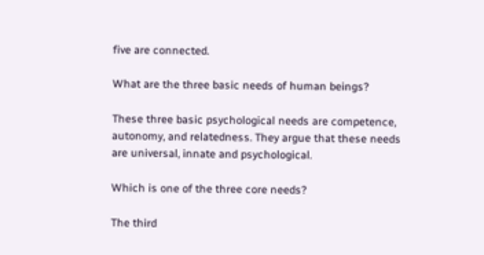five are connected.

What are the three basic needs of human beings?

These three basic psychological needs are competence, autonomy, and relatedness. They argue that these needs are universal, innate and psychological.

Which is one of the three core needs?

The third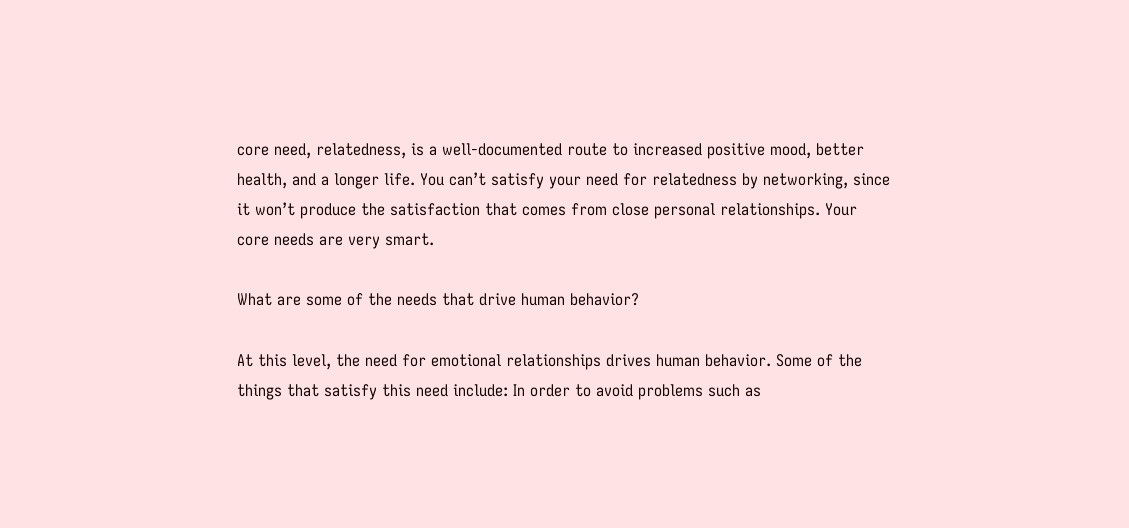core need, relatedness, is a well-documented route to increased positive mood, better health, and a longer life. You can’t satisfy your need for relatedness by networking, since it won’t produce the satisfaction that comes from close personal relationships. Your core needs are very smart.

What are some of the needs that drive human behavior?

At this level, the need for emotional relationships drives human behavior. Some of the things that satisfy this need include: In order to avoid problems such as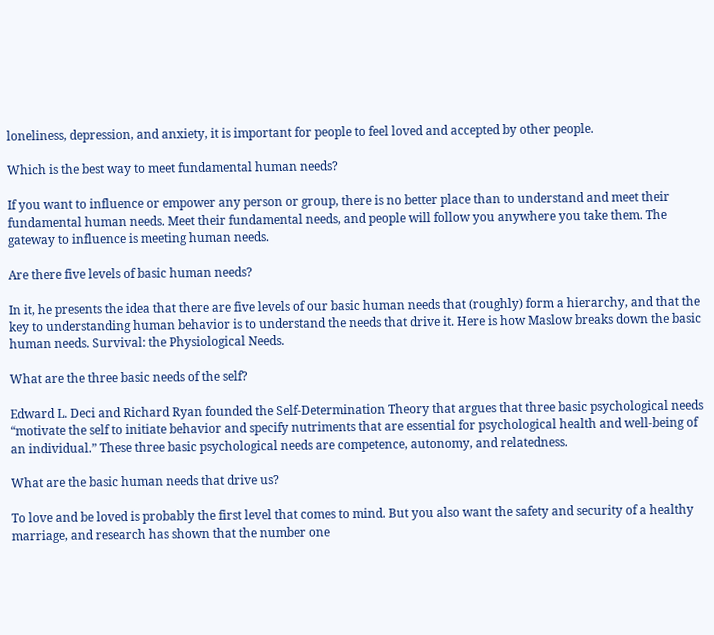loneliness, depression, and anxiety, it is important for people to feel loved and accepted by other people.

Which is the best way to meet fundamental human needs?

If you want to influence or empower any person or group, there is no better place than to understand and meet their fundamental human needs. Meet their fundamental needs, and people will follow you anywhere you take them. The gateway to influence is meeting human needs.

Are there five levels of basic human needs?

In it, he presents the idea that there are five levels of our basic human needs that (roughly) form a hierarchy, and that the key to understanding human behavior is to understand the needs that drive it. Here is how Maslow breaks down the basic human needs. Survival: the Physiological Needs.

What are the three basic needs of the self?

Edward L. Deci and Richard Ryan founded the Self-Determination Theory that argues that three basic psychological needs “motivate the self to initiate behavior and specify nutriments that are essential for psychological health and well-being of an individual.” These three basic psychological needs are competence, autonomy, and relatedness.

What are the basic human needs that drive us?

To love and be loved is probably the first level that comes to mind. But you also want the safety and security of a healthy marriage, and research has shown that the number one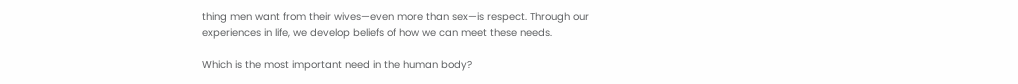thing men want from their wives—even more than sex—is respect. Through our experiences in life, we develop beliefs of how we can meet these needs.

Which is the most important need in the human body?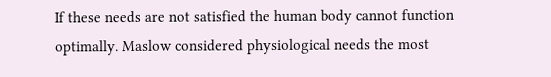If these needs are not satisfied the human body cannot function optimally. Maslow considered physiological needs the most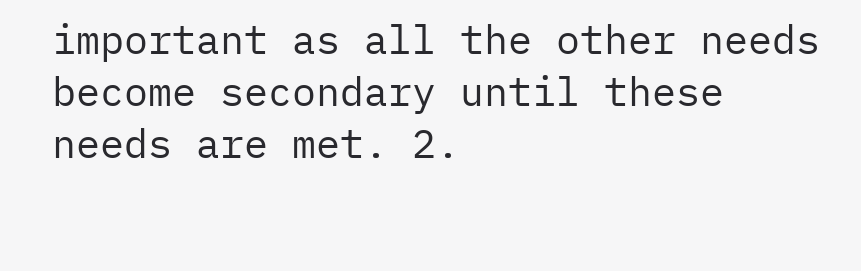important as all the other needs become secondary until these needs are met. 2.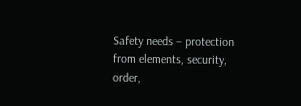Safety needs – protection from elements, security, order,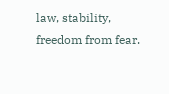law, stability, freedom from fear.